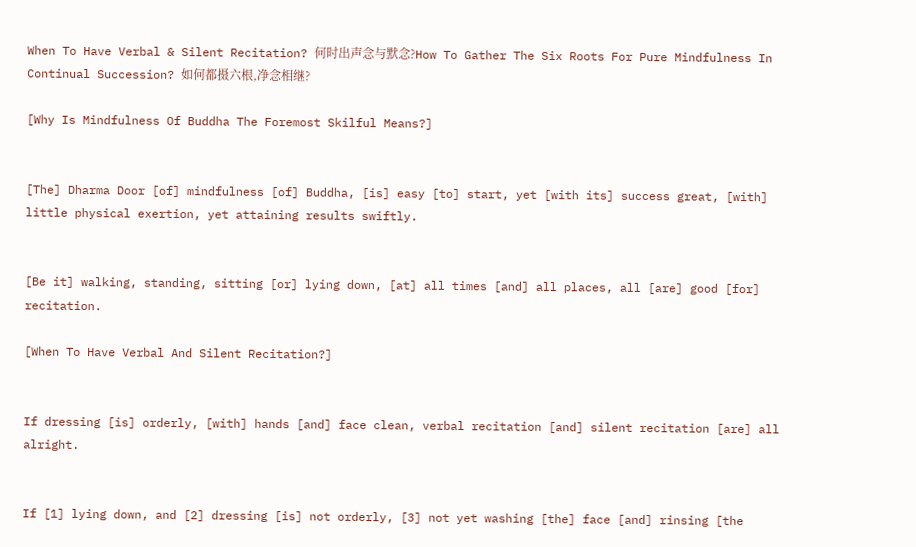When To Have Verbal & Silent Recitation? 何时出声念与默念?How To Gather The Six Roots For Pure Mindfulness In Continual Succession? 如何都摄六根,净念相继?

[Why Is Mindfulness Of Buddha The Foremost Skilful Means?]


[The] Dharma Door [of] mindfulness [of] Buddha, [is] easy [to] start, yet [with its] success great, [with] little physical exertion, yet attaining results swiftly.


[Be it] walking, standing, sitting [or] lying down, [at] all times [and] all places, all [are] good [for] recitation.

[When To Have Verbal And Silent Recitation?]


If dressing [is] orderly, [with] hands [and] face clean, verbal recitation [and] silent recitation [are] all alright.


If [1] lying down, and [2] dressing [is] not orderly, [3] not yet washing [the] face [and] rinsing [the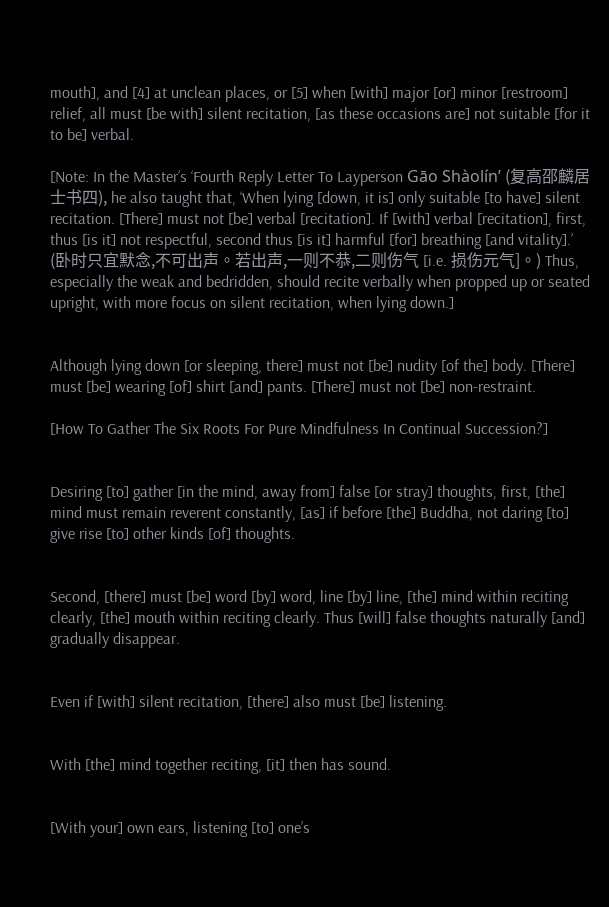mouth], and [4] at unclean places, or [5] when [with] major [or] minor [restroom] relief, all must [be with] silent recitation, [as these occasions are] not suitable [for it to be] verbal.

[Note: In the Master’s ‘Fourth Reply Letter To Layperson Gāo Shàolín’ (复高邵麟居士书四), he also taught that, ‘When lying [down, it is] only suitable [to have] silent recitation. [There] must not [be] verbal [recitation]. If [with] verbal [recitation], first, thus [is it] not respectful, second thus [is it] harmful [for] breathing [and vitality].’ (卧时只宜默念,不可出声。若出声,一则不恭,二则伤气 [i.e. 损伤元气]。) Thus, especially the weak and bedridden, should recite verbally when propped up or seated upright, with more focus on silent recitation, when lying down.]


Although lying down [or sleeping, there] must not [be] nudity [of the] body. [There] must [be] wearing [of] shirt [and] pants. [There] must not [be] non-restraint.

[How To Gather The Six Roots For Pure Mindfulness In Continual Succession?]


Desiring [to] gather [in the mind, away from] false [or stray] thoughts, first, [the] mind must remain reverent constantly, [as] if before [the] Buddha, not daring [to] give rise [to] other kinds [of] thoughts.


Second, [there] must [be] word [by] word, line [by] line, [the] mind within reciting clearly, [the] mouth within reciting clearly. Thus [will] false thoughts naturally [and] gradually disappear.


Even if [with] silent recitation, [there] also must [be] listening.


With [the] mind together reciting, [it] then has sound.


[With your] own ears, listening [to] one’s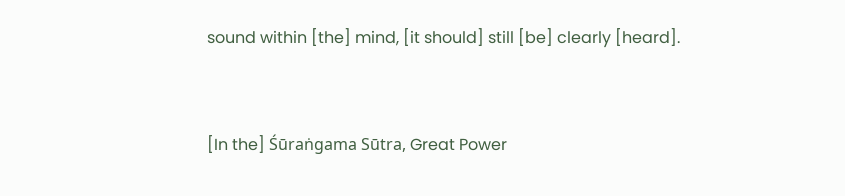sound within [the] mind, [it should] still [be] clearly [heard].


[In the] Śūraṅgama Sūtra, Great Power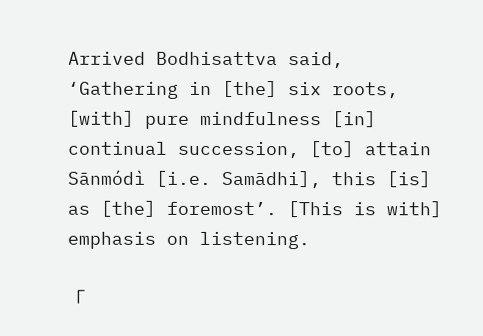Arrived Bodhisattva said, ‘Gathering in [the] six roots, [with] pure mindfulness [in] continual succession, [to] attain Sānmódì [i.e. Samādhi], this [is] as [the] foremost’. [This is with] emphasis on listening.

「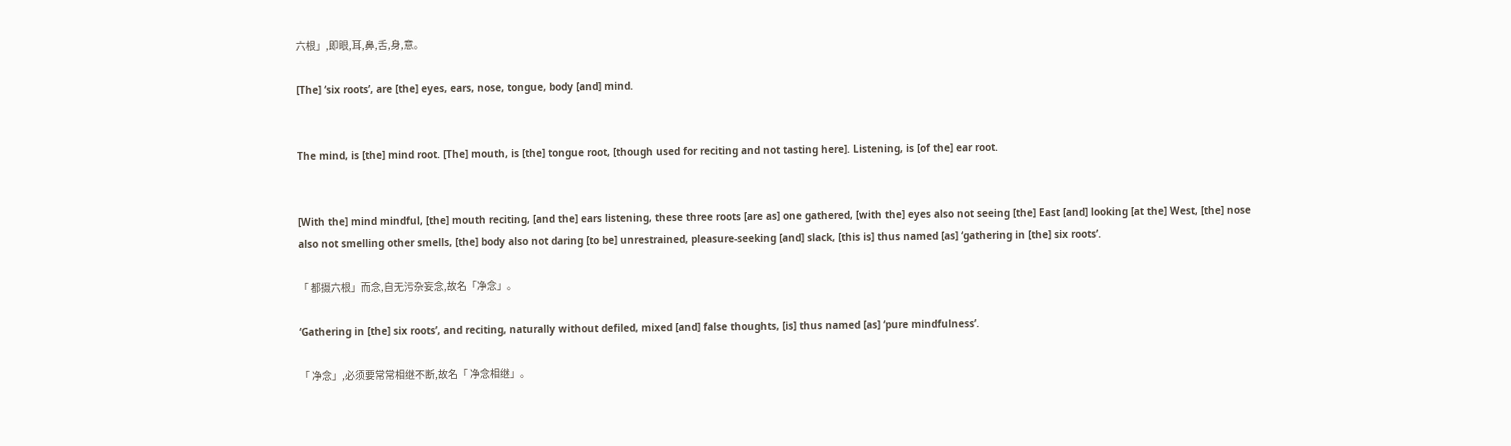六根」,即眼,耳,鼻,舌,身,意。

[The] ‘six roots’, are [the] eyes, ears, nose, tongue, body [and] mind.


The mind, is [the] mind root. [The] mouth, is [the] tongue root, [though used for reciting and not tasting here]. Listening, is [of the] ear root.


[With the] mind mindful, [the] mouth reciting, [and the] ears listening, these three roots [are as] one gathered, [with the] eyes also not seeing [the] East [and] looking [at the] West, [the] nose also not smelling other smells, [the] body also not daring [to be] unrestrained, pleasure-seeking [and] slack, [this is] thus named [as] ‘gathering in [the] six roots’.

「 都摄六根」而念,自无污杂妄念,故名「净念」。

‘Gathering in [the] six roots’, and reciting, naturally without defiled, mixed [and] false thoughts, [is] thus named [as] ‘pure mindfulness’.

「 净念」,必须要常常相继不断,故名「 净念相继」。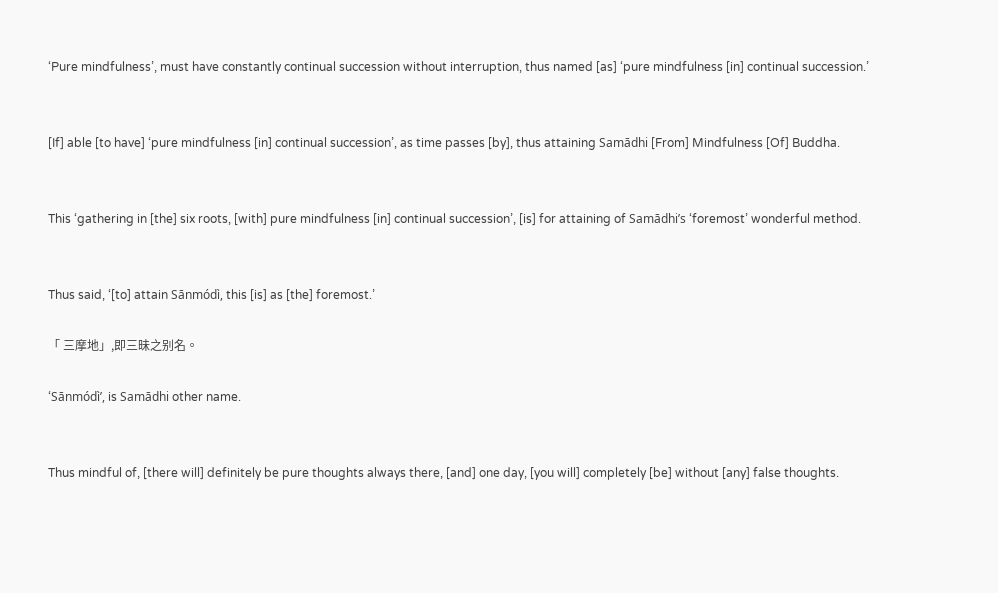‘Pure mindfulness’, must have constantly continual succession without interruption, thus named [as] ‘pure mindfulness [in] continual succession.’


[If] able [to have] ‘pure mindfulness [in] continual succession’, as time passes [by], thus attaining Samādhi [From] Mindfulness [Of] Buddha.


This ‘gathering in [the] six roots, [with] pure mindfulness [in] continual succession’, [is] for attaining of Samādhi’s ‘foremost’ wonderful method.


Thus said, ‘[to] attain Sānmódì, this [is] as [the] foremost.’

「 三摩地」,即三昧之别名。

‘Sānmódì’, is Samādhi other name.


Thus mindful of, [there will] definitely be pure thoughts always there, [and] one day, [you will] completely [be] without [any] false thoughts.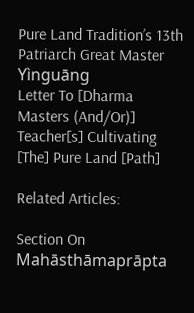Pure Land Tradition’s 13th Patriarch Great Master Yìnguāng
Letter To [Dharma Masters (And/Or)] Teacher[s] Cultivating [The] Pure Land [Path]

Related Articles:

Section On Mahāsthāmaprāpta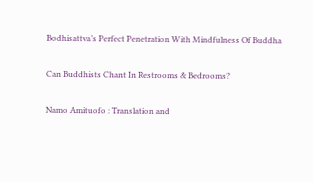Bodhisattva’s Perfect Penetration With Mindfulness Of Buddha

Can Buddhists Chant In Restrooms & Bedrooms?

Namo Amituofo : Translation and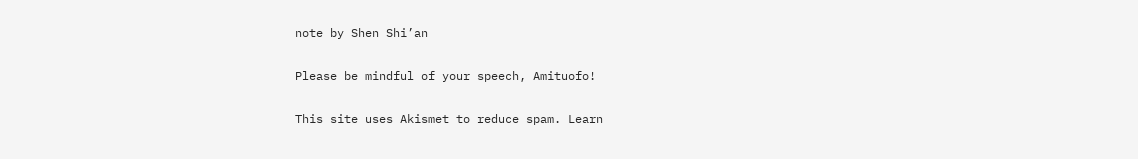note by Shen Shi’an

Please be mindful of your speech, Amituofo!

This site uses Akismet to reduce spam. Learn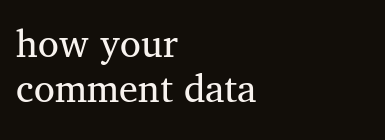how your comment data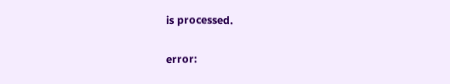is processed.

error: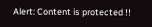Alert: Content is protected !!